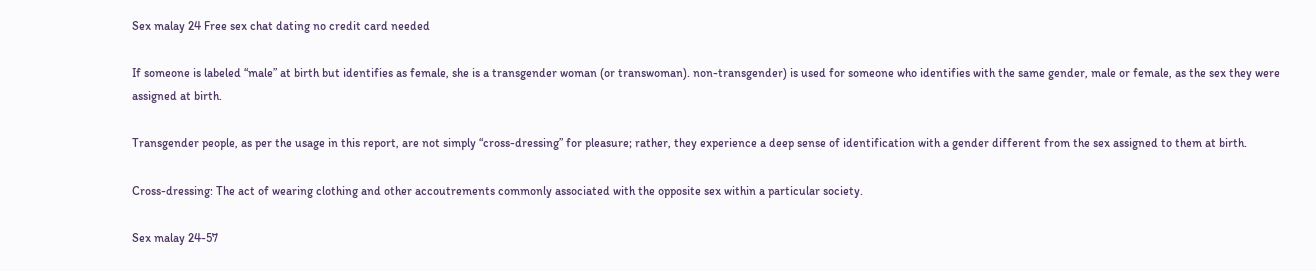Sex malay 24 Free sex chat dating no credit card needed

If someone is labeled “male” at birth but identifies as female, she is a transgender woman (or transwoman). non-transgender) is used for someone who identifies with the same gender, male or female, as the sex they were assigned at birth.

Transgender people, as per the usage in this report, are not simply “cross-dressing” for pleasure; rather, they experience a deep sense of identification with a gender different from the sex assigned to them at birth.

Cross-dressing: The act of wearing clothing and other accoutrements commonly associated with the opposite sex within a particular society.

Sex malay 24-57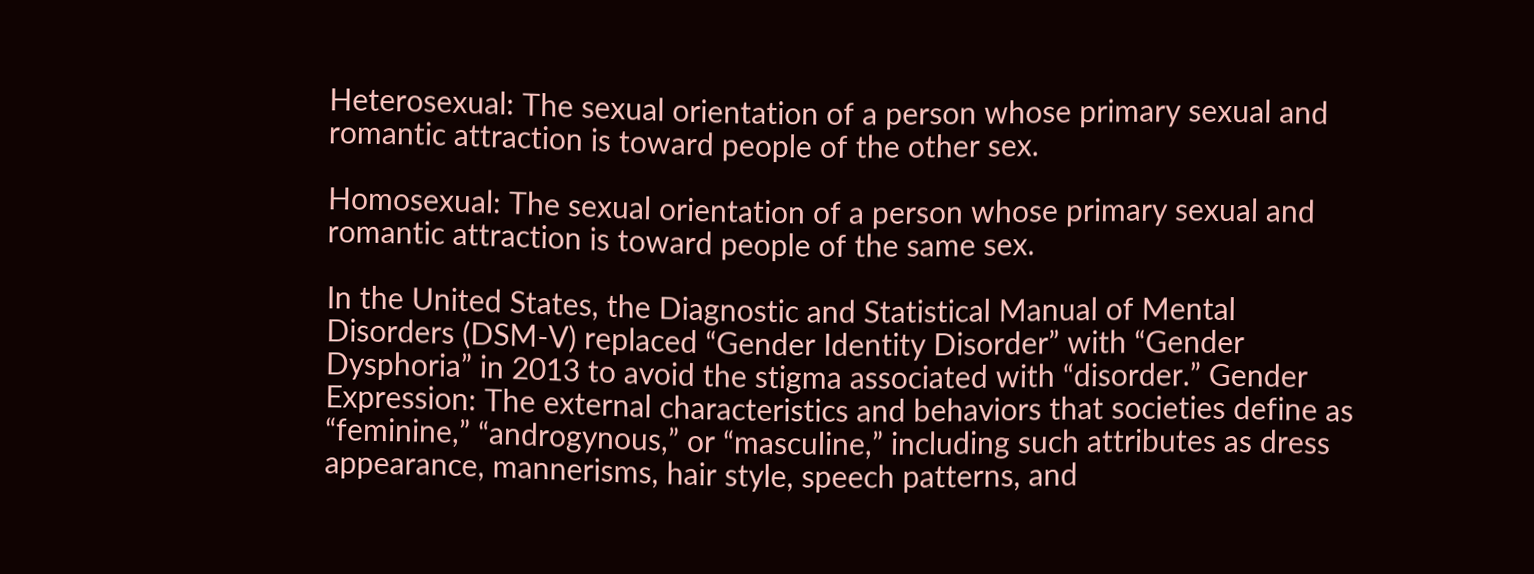Heterosexual: The sexual orientation of a person whose primary sexual and romantic attraction is toward people of the other sex.

Homosexual: The sexual orientation of a person whose primary sexual and romantic attraction is toward people of the same sex.

In the United States, the Diagnostic and Statistical Manual of Mental Disorders (DSM-V) replaced “Gender Identity Disorder” with “Gender Dysphoria” in 2013 to avoid the stigma associated with “disorder.” Gender Expression: The external characteristics and behaviors that societies define as “feminine,” “androgynous,” or “masculine,” including such attributes as dress appearance, mannerisms, hair style, speech patterns, and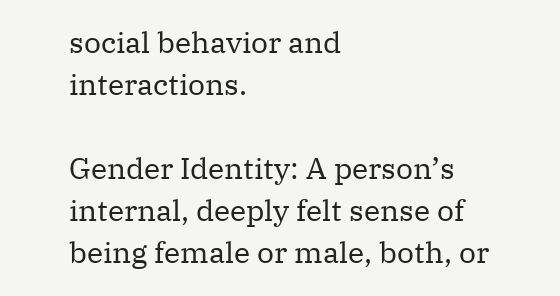social behavior and interactions.

Gender Identity: A person’s internal, deeply felt sense of being female or male, both, or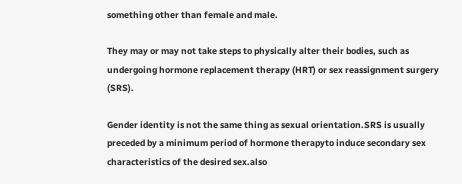something other than female and male.

They may or may not take steps to physically alter their bodies, such as undergoing hormone replacement therapy (HRT) or sex reassignment surgery (SRS).

Gender identity is not the same thing as sexual orientation.SRS is usually preceded by a minimum period of hormone therapyto induce secondary sex characteristics of the desired sex.also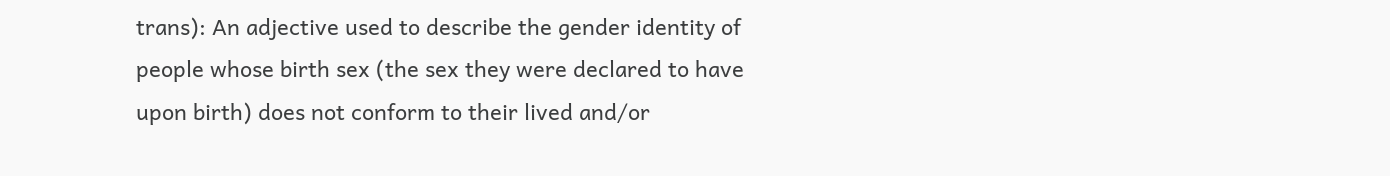trans): An adjective used to describe the gender identity of people whose birth sex (the sex they were declared to have upon birth) does not conform to their lived and/or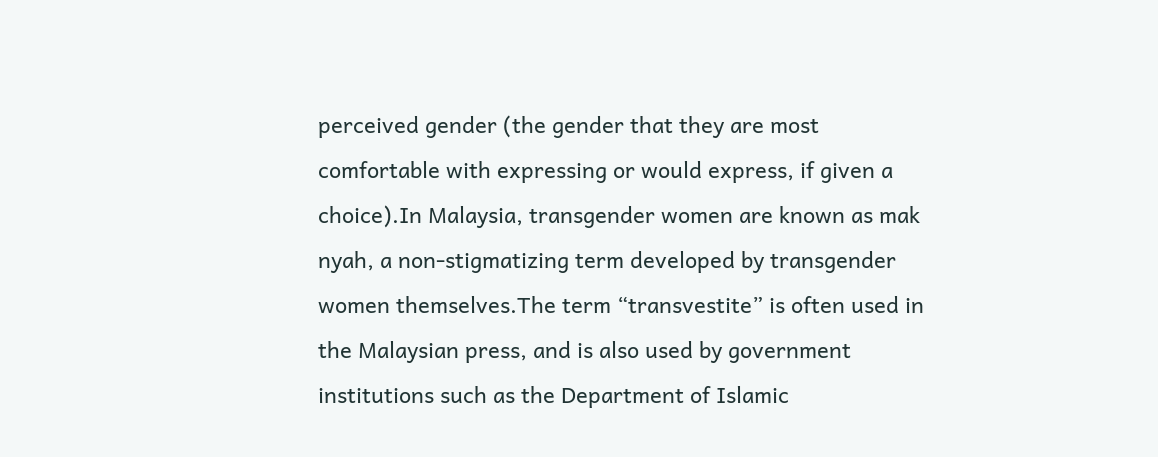perceived gender (the gender that they are most comfortable with expressing or would express, if given a choice).In Malaysia, transgender women are known as mak nyah, a non-stigmatizing term developed by transgender women themselves.The term “transvestite” is often used in the Malaysian press, and is also used by government institutions such as the Department of Islamic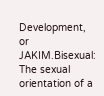Development, or JAKIM.Bisexual: The sexual orientation of a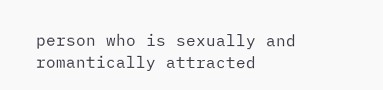person who is sexually and romantically attracted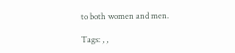to both women and men.

Tags: , ,